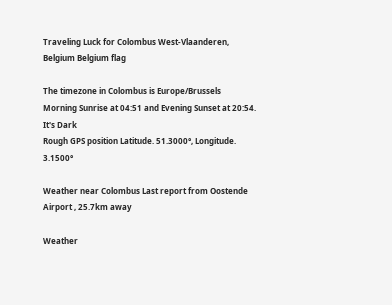Traveling Luck for Colombus West-Vlaanderen, Belgium Belgium flag

The timezone in Colombus is Europe/Brussels
Morning Sunrise at 04:51 and Evening Sunset at 20:54. It's Dark
Rough GPS position Latitude. 51.3000°, Longitude. 3.1500°

Weather near Colombus Last report from Oostende Airport , 25.7km away

Weather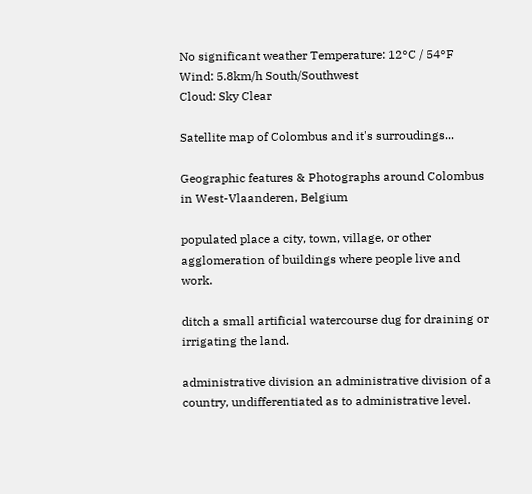No significant weather Temperature: 12°C / 54°F
Wind: 5.8km/h South/Southwest
Cloud: Sky Clear

Satellite map of Colombus and it's surroudings...

Geographic features & Photographs around Colombus in West-Vlaanderen, Belgium

populated place a city, town, village, or other agglomeration of buildings where people live and work.

ditch a small artificial watercourse dug for draining or irrigating the land.

administrative division an administrative division of a country, undifferentiated as to administrative level.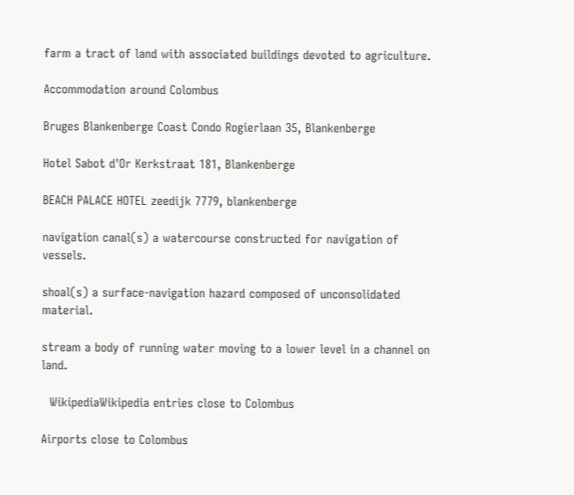farm a tract of land with associated buildings devoted to agriculture.

Accommodation around Colombus

Bruges Blankenberge Coast Condo Rogierlaan 35, Blankenberge

Hotel Sabot d'Or Kerkstraat 181, Blankenberge

BEACH PALACE HOTEL zeedijk 7779, blankenberge

navigation canal(s) a watercourse constructed for navigation of vessels.

shoal(s) a surface-navigation hazard composed of unconsolidated material.

stream a body of running water moving to a lower level in a channel on land.

  WikipediaWikipedia entries close to Colombus

Airports close to Colombus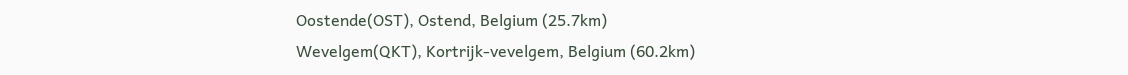Oostende(OST), Ostend, Belgium (25.7km)
Wevelgem(QKT), Kortrijk-vevelgem, Belgium (60.2km)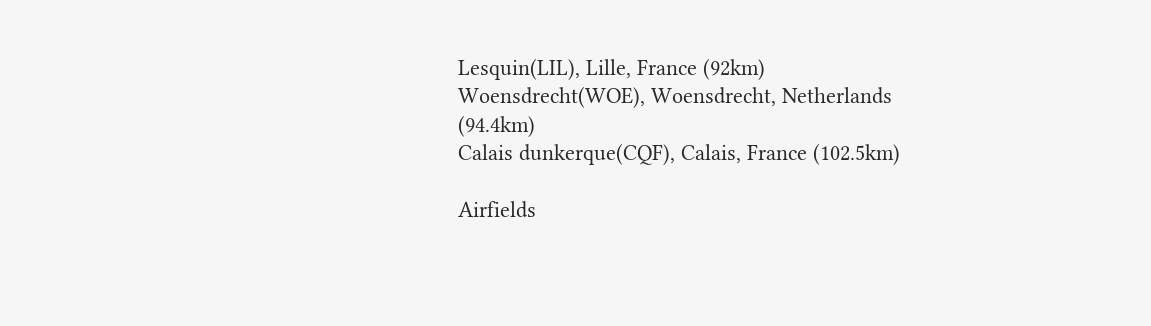Lesquin(LIL), Lille, France (92km)
Woensdrecht(WOE), Woensdrecht, Netherlands (94.4km)
Calais dunkerque(CQF), Calais, France (102.5km)

Airfields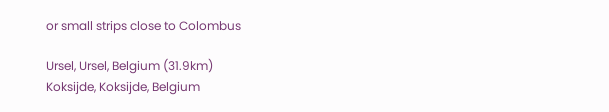or small strips close to Colombus

Ursel, Ursel, Belgium (31.9km)
Koksijde, Koksijde, Belgium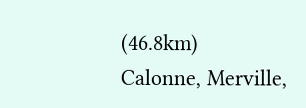(46.8km)
Calonne, Merville,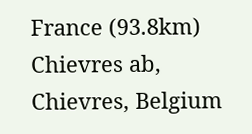France (93.8km)
Chievres ab, Chievres, Belgium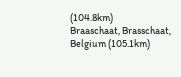(104.8km)
Braaschaat, Brasschaat, Belgium (105.1km)